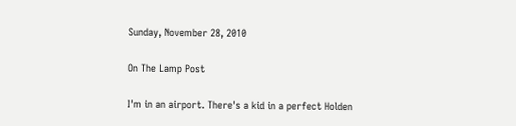Sunday, November 28, 2010

On The Lamp Post

I'm in an airport. There's a kid in a perfect Holden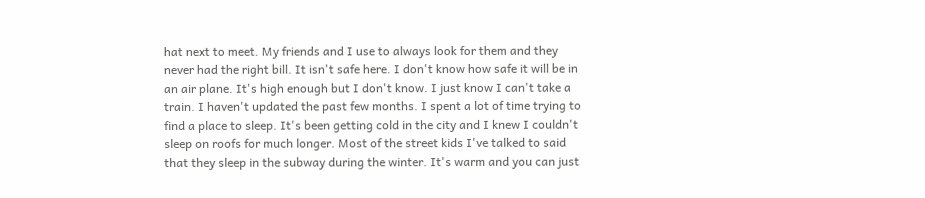hat next to meet. My friends and I use to always look for them and they never had the right bill. It isn't safe here. I don't know how safe it will be in an air plane. It's high enough but I don't know. I just know I can't take a train. I haven't updated the past few months. I spent a lot of time trying to find a place to sleep. It's been getting cold in the city and I knew I couldn't sleep on roofs for much longer. Most of the street kids I've talked to said that they sleep in the subway during the winter. It's warm and you can just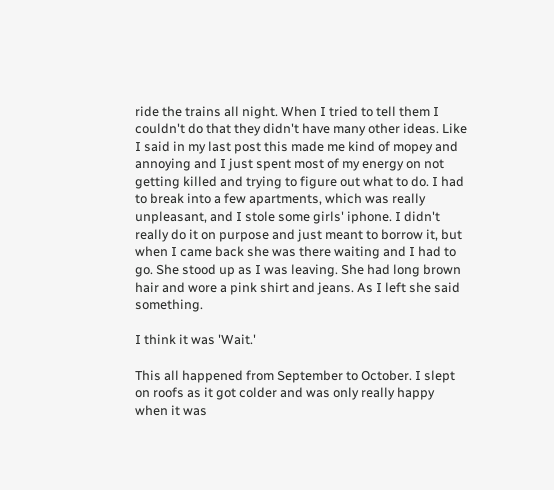ride the trains all night. When I tried to tell them I couldn't do that they didn't have many other ideas. Like I said in my last post this made me kind of mopey and annoying and I just spent most of my energy on not getting killed and trying to figure out what to do. I had to break into a few apartments, which was really unpleasant, and I stole some girls' iphone. I didn't really do it on purpose and just meant to borrow it, but when I came back she was there waiting and I had to go. She stood up as I was leaving. She had long brown hair and wore a pink shirt and jeans. As I left she said something.

I think it was 'Wait.'

This all happened from September to October. I slept on roofs as it got colder and was only really happy when it was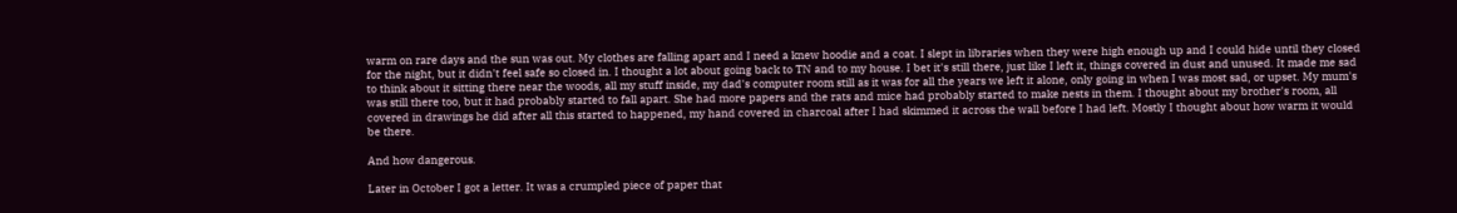warm on rare days and the sun was out. My clothes are falling apart and I need a knew hoodie and a coat. I slept in libraries when they were high enough up and I could hide until they closed for the night, but it didn't feel safe so closed in. I thought a lot about going back to TN and to my house. I bet it's still there, just like I left it, things covered in dust and unused. It made me sad to think about it sitting there near the woods, all my stuff inside, my dad's computer room still as it was for all the years we left it alone, only going in when I was most sad, or upset. My mum's was still there too, but it had probably started to fall apart. She had more papers and the rats and mice had probably started to make nests in them. I thought about my brother's room, all covered in drawings he did after all this started to happened, my hand covered in charcoal after I had skimmed it across the wall before I had left. Mostly I thought about how warm it would be there.

And how dangerous.

Later in October I got a letter. It was a crumpled piece of paper that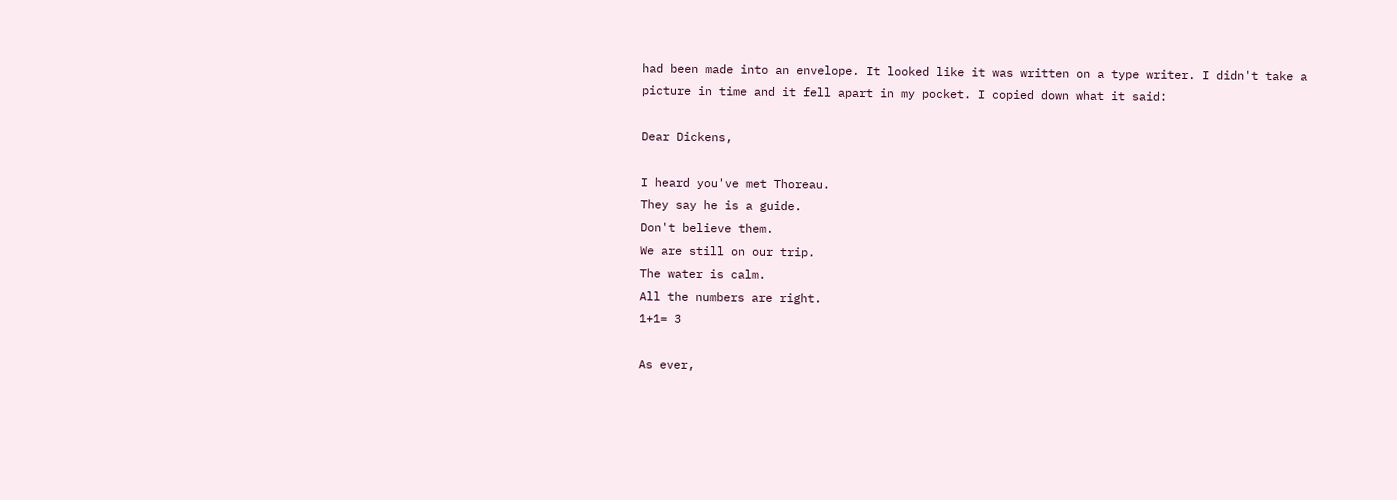had been made into an envelope. It looked like it was written on a type writer. I didn't take a picture in time and it fell apart in my pocket. I copied down what it said:

Dear Dickens,

I heard you've met Thoreau.
They say he is a guide.
Don't believe them.
We are still on our trip.
The water is calm.
All the numbers are right.
1+1= 3

As ever,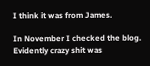I think it was from James.

In November I checked the blog. Evidently crazy shit was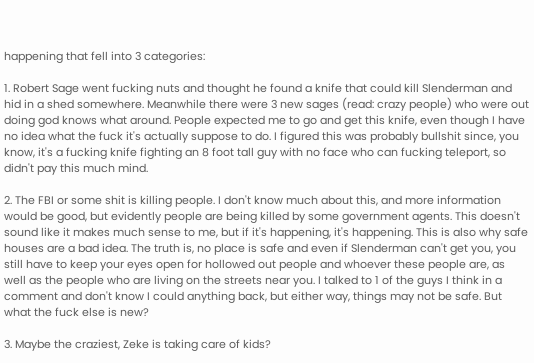happening that fell into 3 categories:

1. Robert Sage went fucking nuts and thought he found a knife that could kill Slenderman and hid in a shed somewhere. Meanwhile there were 3 new sages (read: crazy people) who were out doing god knows what around. People expected me to go and get this knife, even though I have no idea what the fuck it's actually suppose to do. I figured this was probably bullshit since, you know, it's a fucking knife fighting an 8 foot tall guy with no face who can fucking teleport, so didn't pay this much mind.

2. The FBI or some shit is killing people. I don't know much about this, and more information would be good, but evidently people are being killed by some government agents. This doesn't sound like it makes much sense to me, but if it's happening, it's happening. This is also why safe houses are a bad idea. The truth is, no place is safe and even if Slenderman can't get you, you still have to keep your eyes open for hollowed out people and whoever these people are, as well as the people who are living on the streets near you. I talked to 1 of the guys I think in a comment and don't know I could anything back, but either way, things may not be safe. But what the fuck else is new?

3. Maybe the craziest, Zeke is taking care of kids?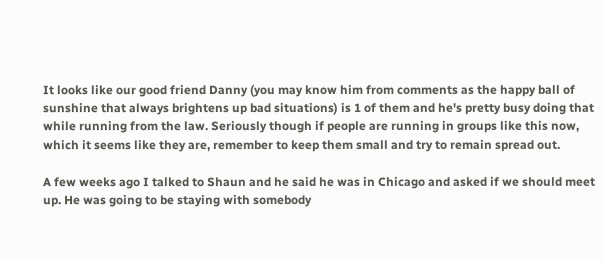It looks like our good friend Danny (you may know him from comments as the happy ball of sunshine that always brightens up bad situations) is 1 of them and he's pretty busy doing that while running from the law. Seriously though if people are running in groups like this now, which it seems like they are, remember to keep them small and try to remain spread out.

A few weeks ago I talked to Shaun and he said he was in Chicago and asked if we should meet up. He was going to be staying with somebody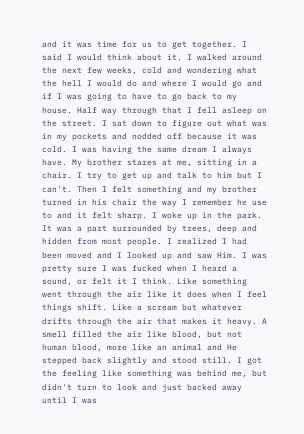and it was time for us to get together. I said I would think about it. I walked around the next few weeks, cold and wondering what the hell I would do and where I would go and if I was going to have to go back to my house. Half way through that I fell asleep on the street. I sat down to figure out what was in my pockets and nodded off because it was cold. I was having the same dream I always have. My brother stares at me, sitting in a chair. I try to get up and talk to him but I can't. Then I felt something and my brother turned in his chair the way I remember he use to and it felt sharp. I woke up in the park. It was a part surrounded by trees, deep and hidden from most people. I realized I had been moved and I looked up and saw Him. I was pretty sure I was fucked when I heard a sound, or felt it I think. Like something went through the air like it does when I feel things shift. Like a scream but whatever drifts through the air that makes it heavy. A smell filled the air like blood, but not human blood, more like an animal and He stepped back slightly and stood still. I got the feeling like something was behind me, but didn't turn to look and just backed away until I was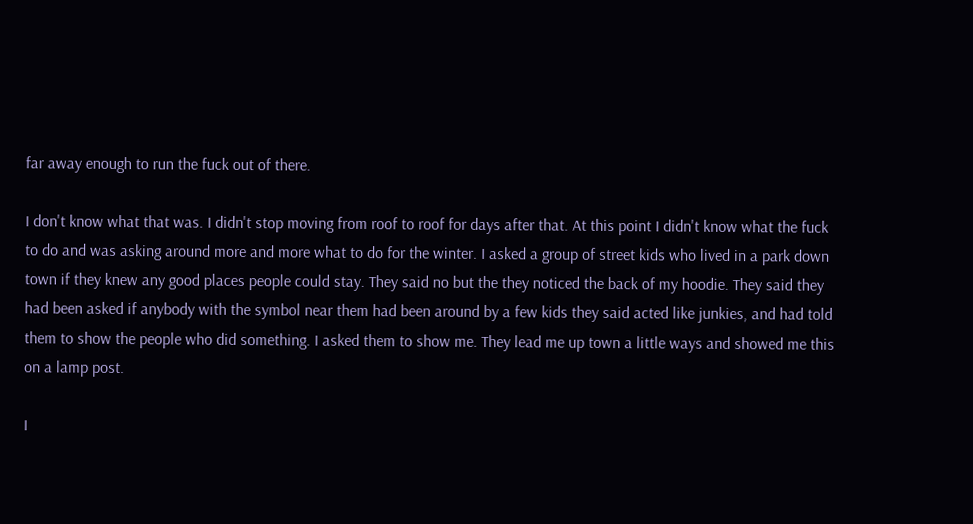far away enough to run the fuck out of there.

I don't know what that was. I didn't stop moving from roof to roof for days after that. At this point I didn't know what the fuck to do and was asking around more and more what to do for the winter. I asked a group of street kids who lived in a park down town if they knew any good places people could stay. They said no but the they noticed the back of my hoodie. They said they had been asked if anybody with the symbol near them had been around by a few kids they said acted like junkies, and had told them to show the people who did something. I asked them to show me. They lead me up town a little ways and showed me this on a lamp post.

I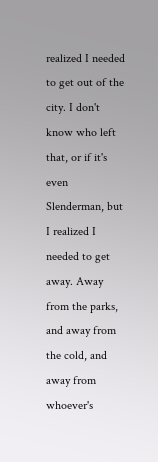realized I needed to get out of the city. I don't know who left that, or if it's even Slenderman, but I realized I needed to get away. Away from the parks, and away from the cold, and away from whoever's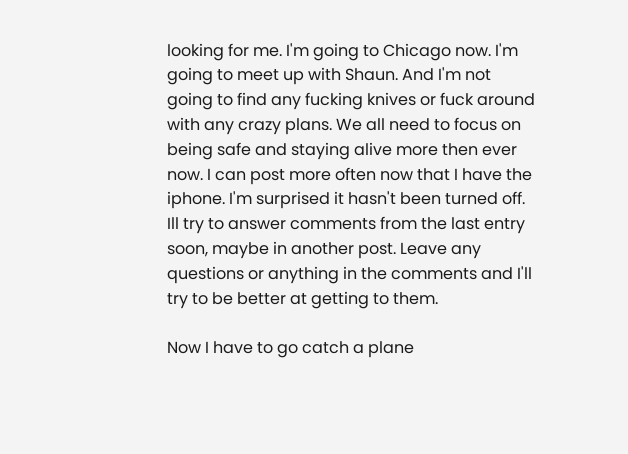looking for me. I'm going to Chicago now. I'm going to meet up with Shaun. And I'm not going to find any fucking knives or fuck around with any crazy plans. We all need to focus on being safe and staying alive more then ever now. I can post more often now that I have the iphone. I'm surprised it hasn't been turned off. Ill try to answer comments from the last entry soon, maybe in another post. Leave any questions or anything in the comments and I'll try to be better at getting to them.

Now I have to go catch a plane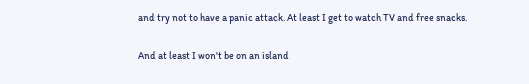and try not to have a panic attack. At least I get to watch TV and free snacks.

And at least I won't be on an island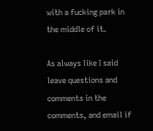with a fucking park in the middle of it.

As always like I said leave questions and comments in the comments, and email if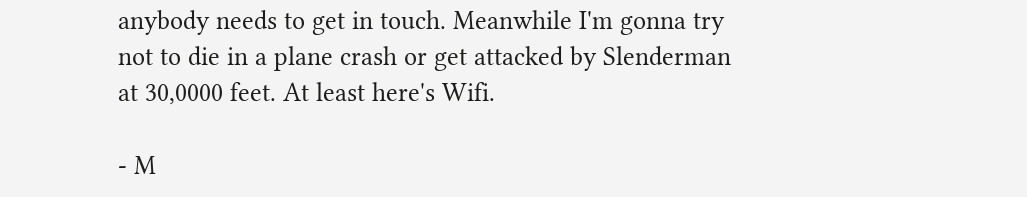anybody needs to get in touch. Meanwhile I'm gonna try not to die in a plane crash or get attacked by Slenderman at 30,0000 feet. At least here's Wifi.

- M